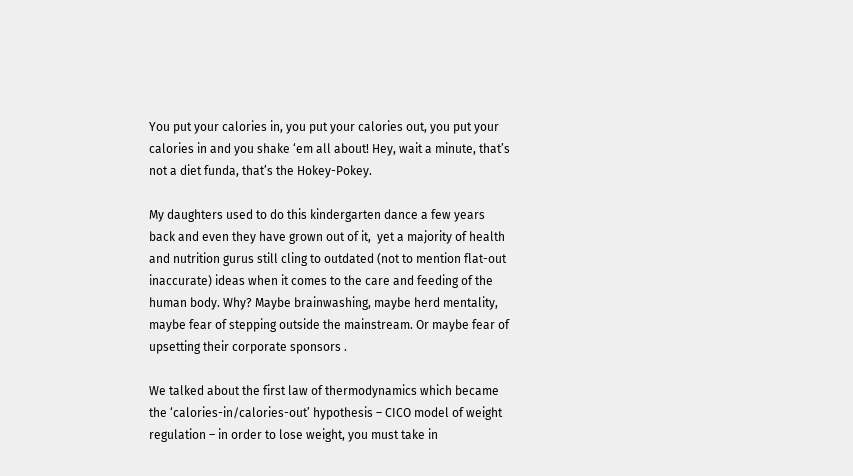You put your calories in, you put your calories out, you put your calories in and you shake ‘em all about! Hey, wait a minute, that’s not a diet funda, that’s the Hokey-Pokey.

My daughters used to do this kindergarten dance a few years back and even they have grown out of it,  yet a majority of health and nutrition gurus still cling to outdated (not to mention flat-out inaccurate) ideas when it comes to the care and feeding of the human body. Why? Maybe brainwashing, maybe herd mentality, maybe fear of stepping outside the mainstream. Or maybe fear of upsetting their corporate sponsors .

We talked about the first law of thermodynamics which became the ‘calories-in/calories-out’ hypothesis – CICO model of weight regulation – in order to lose weight, you must take in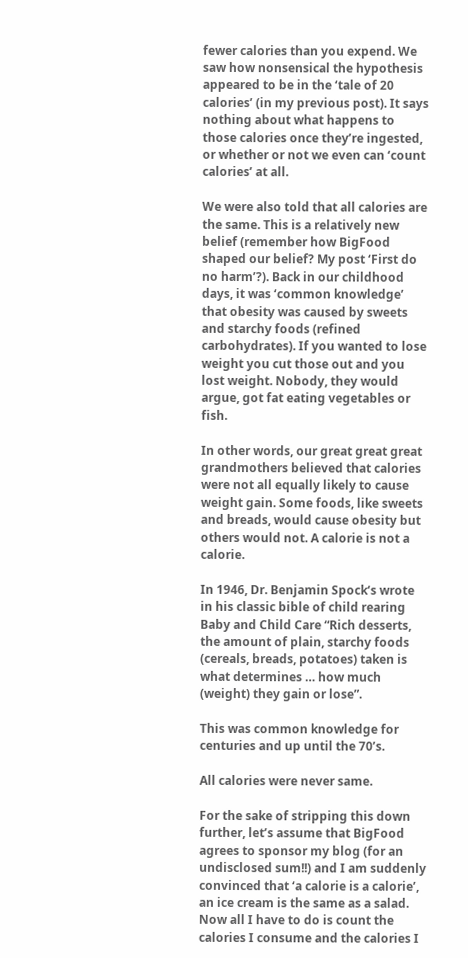fewer calories than you expend. We saw how nonsensical the hypothesis appeared to be in the ‘tale of 20 calories’ (in my previous post). It says nothing about what happens to those calories once they’re ingested, or whether or not we even can ‘count calories’ at all.

We were also told that all calories are the same. This is a relatively new belief (remember how BigFood shaped our belief? My post ‘First do no harm’?). Back in our childhood days, it was ‘common knowledge’ that obesity was caused by sweets and starchy foods (refined carbohydrates). If you wanted to lose weight you cut those out and you lost weight. Nobody, they would argue, got fat eating vegetables or fish.

In other words, our great great great grandmothers believed that calories were not all equally likely to cause weight gain. Some foods, like sweets and breads, would cause obesity but others would not. A calorie is not a calorie.

In 1946, Dr. Benjamin Spock‘s wrote in his classic bible of child rearing Baby and Child Care “Rich desserts, the amount of plain, starchy foods (cereals, breads, potatoes) taken is what determines … how much (weight) they gain or lose”.

This was common knowledge for centuries and up until the 70’s.

All calories were never same.

For the sake of stripping this down further, let’s assume that BigFood agrees to sponsor my blog (for an undisclosed sum!!) and I am suddenly convinced that ‘a calorie is a calorie’, an ice cream is the same as a salad. Now all I have to do is count the calories I consume and the calories I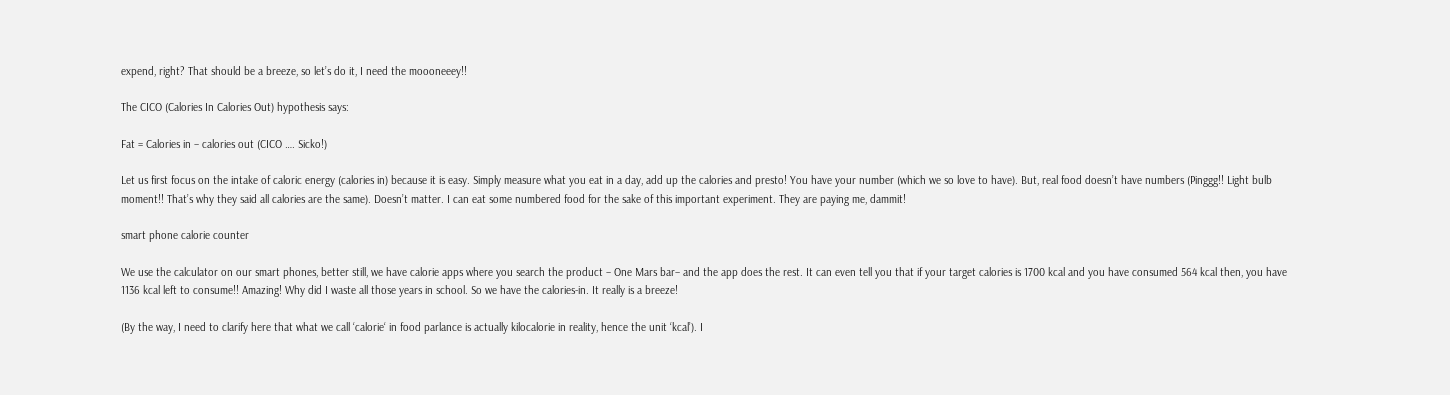expend, right? That should be a breeze, so let’s do it, I need the moooneeey!!

The CICO (Calories In Calories Out) hypothesis says:

Fat = Calories in – calories out (CICO …. Sicko!)

Let us first focus on the intake of caloric energy (calories in) because it is easy. Simply measure what you eat in a day, add up the calories and presto! You have your number (which we so love to have). But, real food doesn’t have numbers (Pinggg!! Light bulb moment!! That’s why they said all calories are the same). Doesn’t matter. I can eat some numbered food for the sake of this important experiment. They are paying me, dammit!

smart phone calorie counter

We use the calculator on our smart phones, better still, we have calorie apps where you search the product – One Mars bar– and the app does the rest. It can even tell you that if your target calories is 1700 kcal and you have consumed 564 kcal then, you have 1136 kcal left to consume!! Amazing! Why did I waste all those years in school. So we have the calories-in. It really is a breeze!

(By the way, I need to clarify here that what we call ‘calorie‘ in food parlance is actually kilocalorie in reality, hence the unit ‘kcal’). I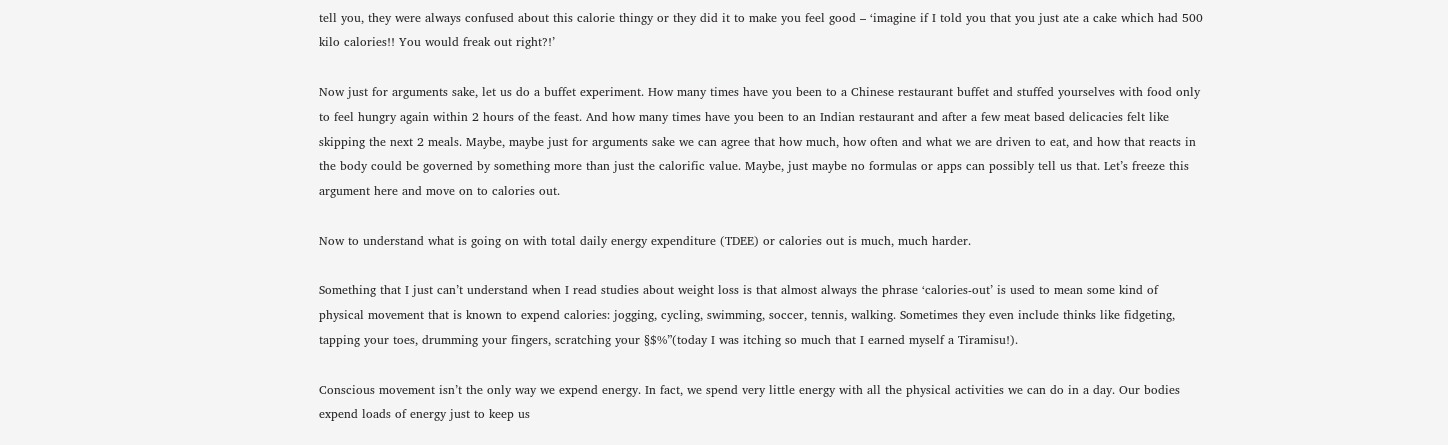tell you, they were always confused about this calorie thingy or they did it to make you feel good – ‘imagine if I told you that you just ate a cake which had 500 kilo calories!! You would freak out right?!’

Now just for arguments sake, let us do a buffet experiment. How many times have you been to a Chinese restaurant buffet and stuffed yourselves with food only to feel hungry again within 2 hours of the feast. And how many times have you been to an Indian restaurant and after a few meat based delicacies felt like skipping the next 2 meals. Maybe, maybe just for arguments sake we can agree that how much, how often and what we are driven to eat, and how that reacts in the body could be governed by something more than just the calorific value. Maybe, just maybe no formulas or apps can possibly tell us that. Let’s freeze this argument here and move on to calories out.

Now to understand what is going on with total daily energy expenditure (TDEE) or calories out is much, much harder.

Something that I just can’t understand when I read studies about weight loss is that almost always the phrase ‘calories-out’ is used to mean some kind of physical movement that is known to expend calories: jogging, cycling, swimming, soccer, tennis, walking. Sometimes they even include thinks like fidgeting, tapping your toes, drumming your fingers, scratching your §$%”(today I was itching so much that I earned myself a Tiramisu!).

Conscious movement isn’t the only way we expend energy. In fact, we spend very little energy with all the physical activities we can do in a day. Our bodies expend loads of energy just to keep us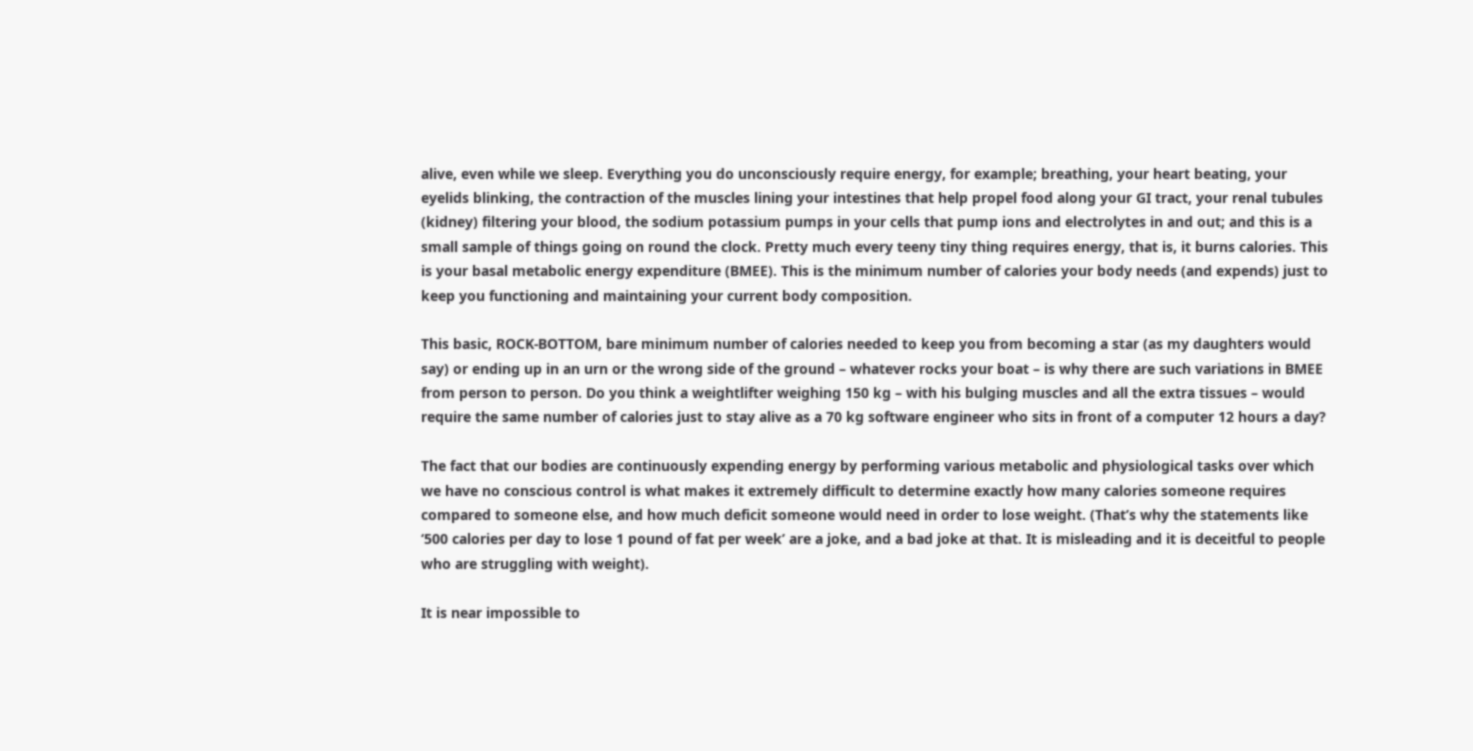alive, even while we sleep. Everything you do unconsciously require energy, for example; breathing, your heart beating, your eyelids blinking, the contraction of the muscles lining your intestines that help propel food along your GI tract, your renal tubules (kidney) filtering your blood, the sodium potassium pumps in your cells that pump ions and electrolytes in and out; and this is a small sample of things going on round the clock. Pretty much every teeny tiny thing requires energy, that is, it burns calories. This is your basal metabolic energy expenditure (BMEE). This is the minimum number of calories your body needs (and expends) just to keep you functioning and maintaining your current body composition.

This basic, ROCK-BOTTOM, bare minimum number of calories needed to keep you from becoming a star (as my daughters would say) or ending up in an urn or the wrong side of the ground – whatever rocks your boat – is why there are such variations in BMEE from person to person. Do you think a weightlifter weighing 150 kg – with his bulging muscles and all the extra tissues – would require the same number of calories just to stay alive as a 70 kg software engineer who sits in front of a computer 12 hours a day?

The fact that our bodies are continuously expending energy by performing various metabolic and physiological tasks over which we have no conscious control is what makes it extremely difficult to determine exactly how many calories someone requires compared to someone else, and how much deficit someone would need in order to lose weight. (That’s why the statements like ‘500 calories per day to lose 1 pound of fat per week’ are a joke, and a bad joke at that. It is misleading and it is deceitful to people who are struggling with weight).

It is near impossible to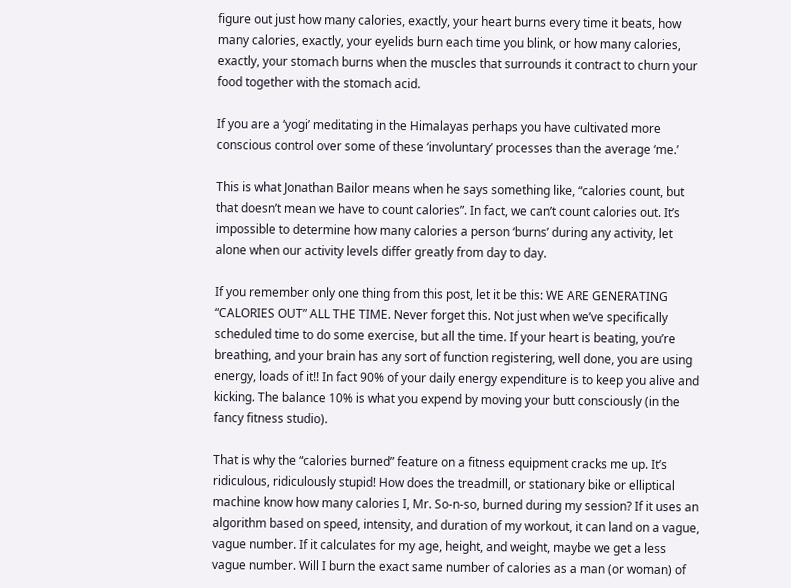figure out just how many calories, exactly, your heart burns every time it beats, how many calories, exactly, your eyelids burn each time you blink, or how many calories, exactly, your stomach burns when the muscles that surrounds it contract to churn your food together with the stomach acid.

If you are a ‘yogi’ meditating in the Himalayas perhaps you have cultivated more conscious control over some of these ‘involuntary’ processes than the average ‘me.’

This is what Jonathan Bailor means when he says something like, “calories count, but that doesn’t mean we have to count calories”. In fact, we can’t count calories out. It’s impossible to determine how many calories a person ‘burns’ during any activity, let alone when our activity levels differ greatly from day to day.

If you remember only one thing from this post, let it be this: WE ARE GENERATING “CALORIES OUT” ALL THE TIME. Never forget this. Not just when we’ve specifically scheduled time to do some exercise, but all the time. If your heart is beating, you’re breathing, and your brain has any sort of function registering, well done, you are using energy, loads of it!! In fact 90% of your daily energy expenditure is to keep you alive and kicking. The balance 10% is what you expend by moving your butt consciously (in the fancy fitness studio).

That is why the “calories burned” feature on a fitness equipment cracks me up. It’s ridiculous, ridiculously stupid! How does the treadmill, or stationary bike or elliptical machine know how many calories I, Mr. So-n-so, burned during my session? If it uses an algorithm based on speed, intensity, and duration of my workout, it can land on a vague, vague number. If it calculates for my age, height, and weight, maybe we get a less vague number. Will I burn the exact same number of calories as a man (or woman) of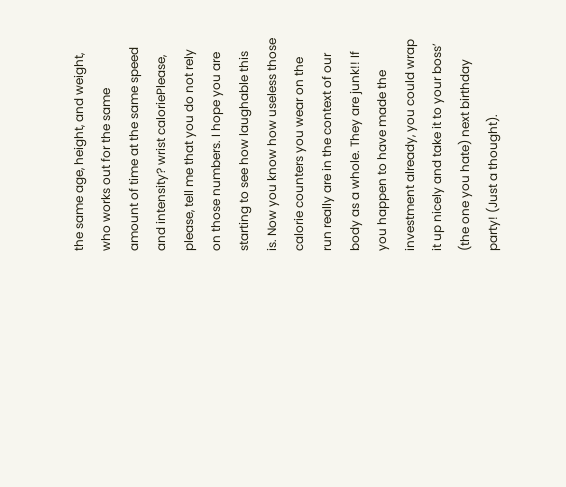the same age, height, and weight, who works out for the same amount of time at the same speed and intensity? wrist caloriePlease, please, tell me that you do not rely on those numbers. I hope you are starting to see how laughable this is. Now you know how useless those calorie counters you wear on the run really are in the context of our body as a whole. They are junk!! If you happen to have made the investment already, you could wrap it up nicely and take it to your boss’ (the one you hate) next birthday party! (Just a thought).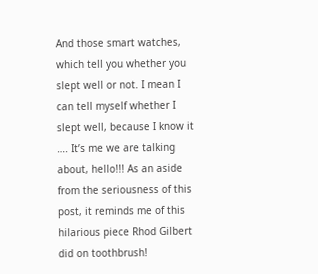And those smart watches, which tell you whether you slept well or not. I mean I can tell myself whether I slept well, because I know it …. It’s me we are talking about, hello!!! As an aside from the seriousness of this post, it reminds me of this hilarious piece Rhod Gilbert did on toothbrush!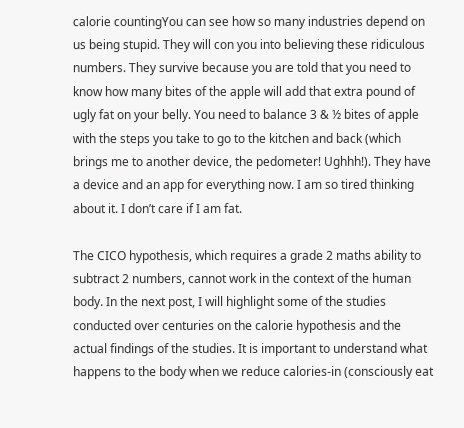calorie countingYou can see how so many industries depend on us being stupid. They will con you into believing these ridiculous numbers. They survive because you are told that you need to know how many bites of the apple will add that extra pound of ugly fat on your belly. You need to balance 3 & ½ bites of apple with the steps you take to go to the kitchen and back (which brings me to another device, the pedometer! Ughhh!). They have a device and an app for everything now. I am so tired thinking about it. I don’t care if I am fat.

The CICO hypothesis, which requires a grade 2 maths ability to subtract 2 numbers, cannot work in the context of the human body. In the next post, I will highlight some of the studies conducted over centuries on the calorie hypothesis and the actual findings of the studies. It is important to understand what happens to the body when we reduce calories-in (consciously eat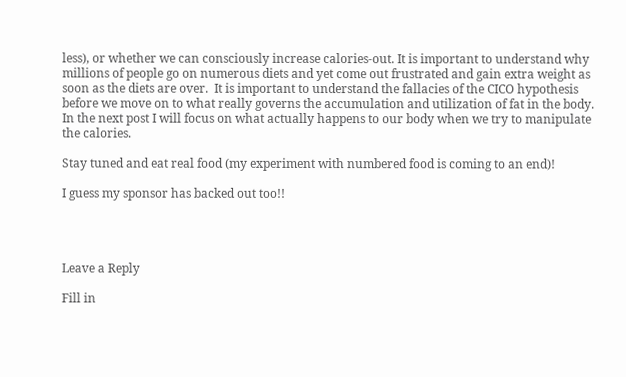less), or whether we can consciously increase calories-out. It is important to understand why millions of people go on numerous diets and yet come out frustrated and gain extra weight as soon as the diets are over.  It is important to understand the fallacies of the CICO hypothesis before we move on to what really governs the accumulation and utilization of fat in the body. In the next post I will focus on what actually happens to our body when we try to manipulate the calories.

Stay tuned and eat real food (my experiment with numbered food is coming to an end)!

I guess my sponsor has backed out too!!




Leave a Reply

Fill in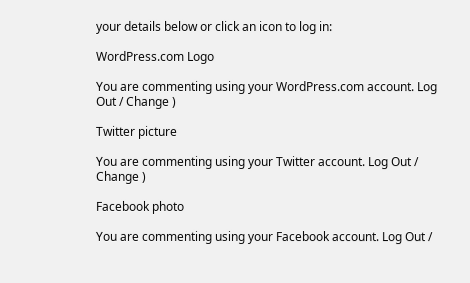your details below or click an icon to log in:

WordPress.com Logo

You are commenting using your WordPress.com account. Log Out / Change )

Twitter picture

You are commenting using your Twitter account. Log Out / Change )

Facebook photo

You are commenting using your Facebook account. Log Out /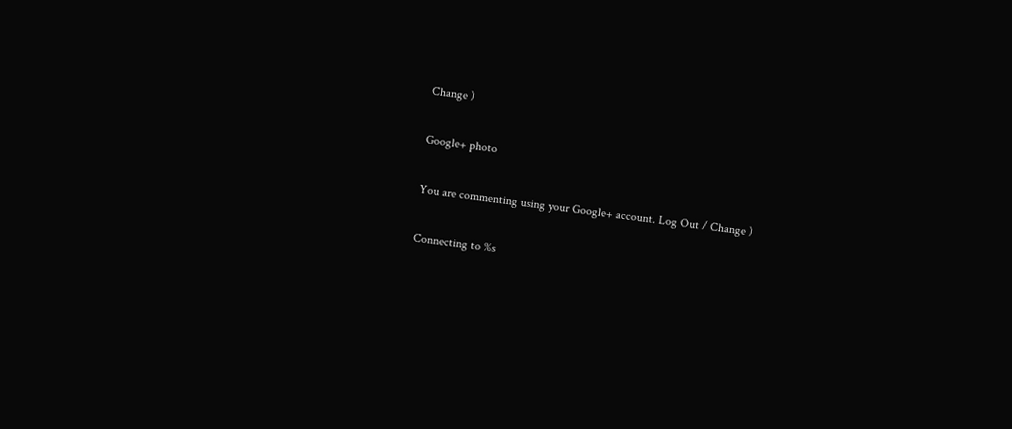Change )

Google+ photo

You are commenting using your Google+ account. Log Out / Change )

Connecting to %s